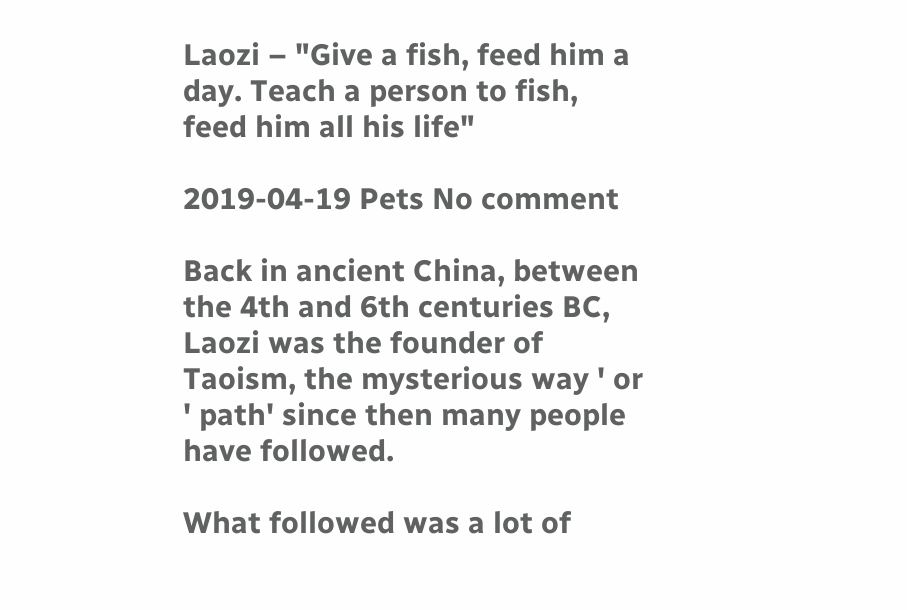Laozi – "Give a fish, feed him a day. Teach a person to fish, feed him all his life"

2019-04-19 Pets No comment

Back in ancient China, between the 4th and 6th centuries BC, Laozi was the founder of Taoism, the mysterious way ' or ' path' since then many people have followed.

What followed was a lot of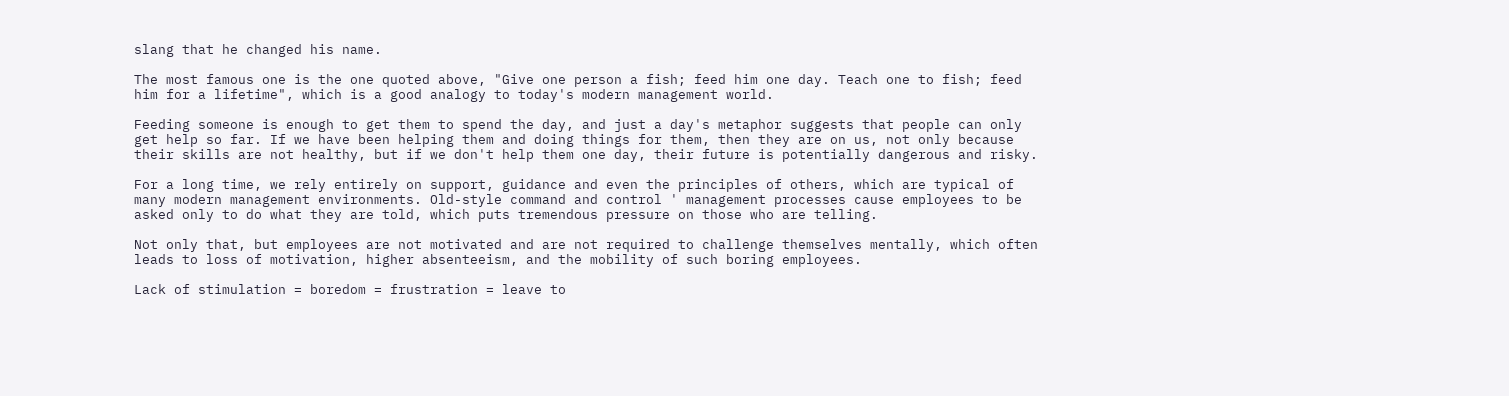slang that he changed his name.

The most famous one is the one quoted above, "Give one person a fish; feed him one day. Teach one to fish; feed him for a lifetime", which is a good analogy to today's modern management world.

Feeding someone is enough to get them to spend the day, and just a day's metaphor suggests that people can only get help so far. If we have been helping them and doing things for them, then they are on us, not only because their skills are not healthy, but if we don't help them one day, their future is potentially dangerous and risky.

For a long time, we rely entirely on support, guidance and even the principles of others, which are typical of many modern management environments. Old-style command and control ' management processes cause employees to be asked only to do what they are told, which puts tremendous pressure on those who are telling.

Not only that, but employees are not motivated and are not required to challenge themselves mentally, which often leads to loss of motivation, higher absenteeism, and the mobility of such boring employees.

Lack of stimulation = boredom = frustration = leave to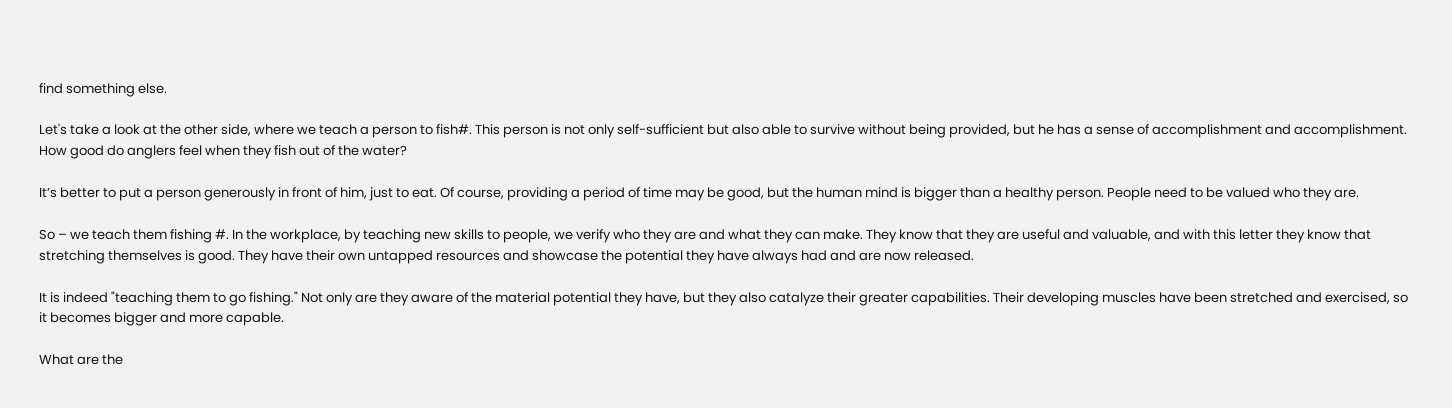find something else.

Let's take a look at the other side, where we teach a person to fish#. This person is not only self-sufficient but also able to survive without being provided, but he has a sense of accomplishment and accomplishment. How good do anglers feel when they fish out of the water?

It’s better to put a person generously in front of him, just to eat. Of course, providing a period of time may be good, but the human mind is bigger than a healthy person. People need to be valued who they are.

So – we teach them fishing #. In the workplace, by teaching new skills to people, we verify who they are and what they can make. They know that they are useful and valuable, and with this letter they know that stretching themselves is good. They have their own untapped resources and showcase the potential they have always had and are now released.

It is indeed "teaching them to go fishing." Not only are they aware of the material potential they have, but they also catalyze their greater capabilities. Their developing muscles have been stretched and exercised, so it becomes bigger and more capable.

What are the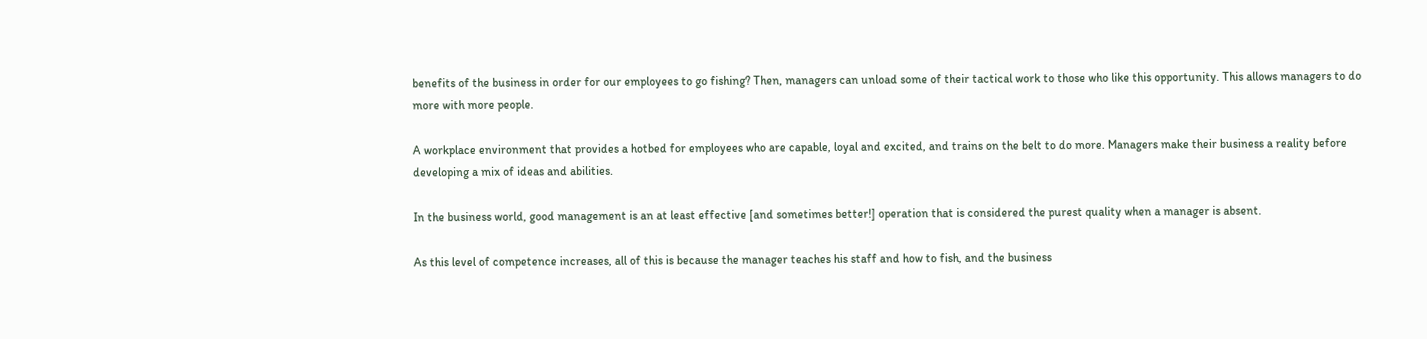benefits of the business in order for our employees to go fishing? Then, managers can unload some of their tactical work to those who like this opportunity. This allows managers to do more with more people.

A workplace environment that provides a hotbed for employees who are capable, loyal and excited, and trains on the belt to do more. Managers make their business a reality before developing a mix of ideas and abilities.

In the business world, good management is an at least effective [and sometimes better!] operation that is considered the purest quality when a manager is absent.

As this level of competence increases, all of this is because the manager teaches his staff and how to fish, and the business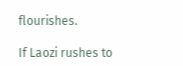flourishes.

If Laozi rushes to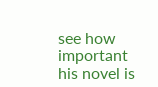see how important his novel is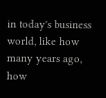in today's business world, like how many years ago, how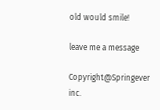old would smile!

leave me a message

Copyright@Springever inc.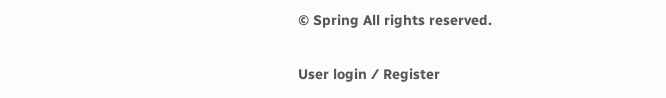© Spring All rights reserved.

User login ⁄ Register